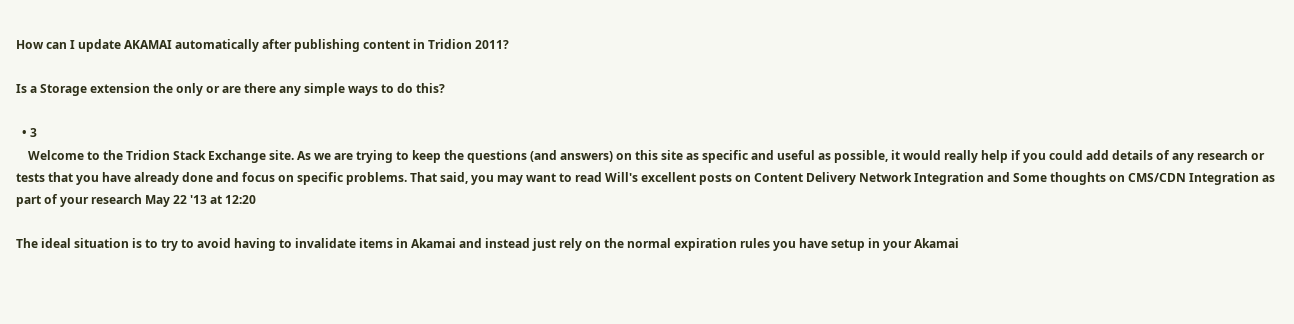How can I update AKAMAI automatically after publishing content in Tridion 2011?

Is a Storage extension the only or are there any simple ways to do this?

  • 3
    Welcome to the Tridion Stack Exchange site. As we are trying to keep the questions (and answers) on this site as specific and useful as possible, it would really help if you could add details of any research or tests that you have already done and focus on specific problems. That said, you may want to read Will's excellent posts on Content Delivery Network Integration and Some thoughts on CMS/CDN Integration as part of your research May 22 '13 at 12:20

The ideal situation is to try to avoid having to invalidate items in Akamai and instead just rely on the normal expiration rules you have setup in your Akamai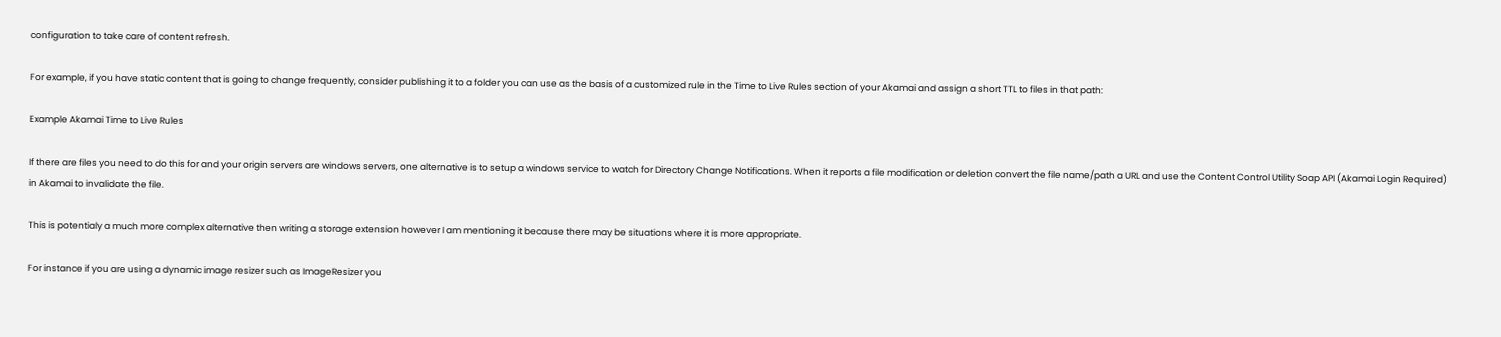configuration to take care of content refresh.

For example, if you have static content that is going to change frequently, consider publishing it to a folder you can use as the basis of a customized rule in the Time to Live Rules section of your Akamai and assign a short TTL to files in that path:

Example Akamai Time to Live Rules

If there are files you need to do this for and your origin servers are windows servers, one alternative is to setup a windows service to watch for Directory Change Notifications. When it reports a file modification or deletion convert the file name/path a URL and use the Content Control Utility Soap API (Akamai Login Required) in Akamai to invalidate the file.

This is potentialy a much more complex alternative then writing a storage extension however I am mentioning it because there may be situations where it is more appropriate.

For instance if you are using a dynamic image resizer such as ImageResizer you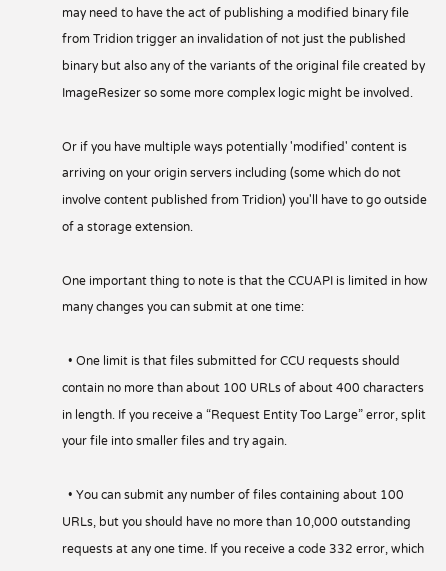may need to have the act of publishing a modified binary file from Tridion trigger an invalidation of not just the published binary but also any of the variants of the original file created by ImageResizer so some more complex logic might be involved.

Or if you have multiple ways potentially 'modified' content is arriving on your origin servers including (some which do not involve content published from Tridion) you'll have to go outside of a storage extension.

One important thing to note is that the CCUAPI is limited in how many changes you can submit at one time:

  • One limit is that files submitted for CCU requests should contain no more than about 100 URLs of about 400 characters in length. If you receive a “Request Entity Too Large” error, split your file into smaller files and try again.

  • You can submit any number of files containing about 100 URLs, but you should have no more than 10,000 outstanding requests at any one time. If you receive a code 332 error, which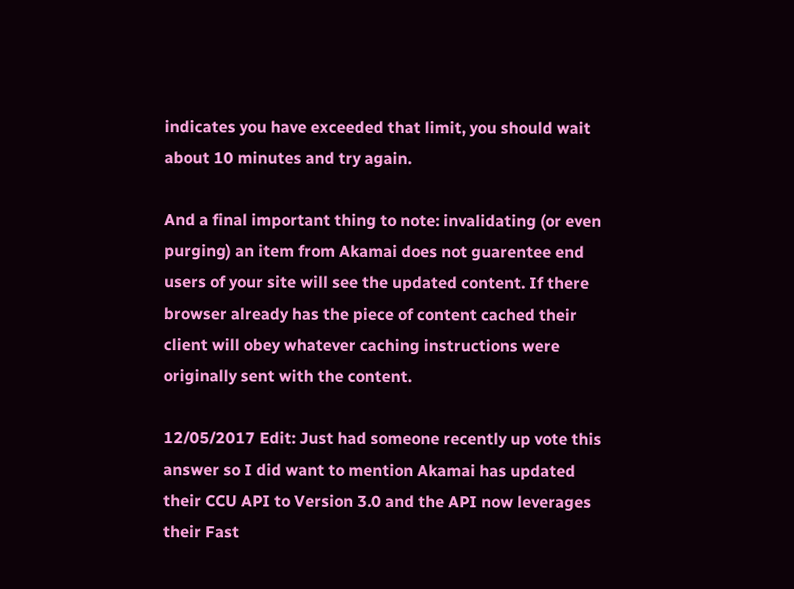indicates you have exceeded that limit, you should wait about 10 minutes and try again.

And a final important thing to note: invalidating (or even purging) an item from Akamai does not guarentee end users of your site will see the updated content. If there browser already has the piece of content cached their client will obey whatever caching instructions were originally sent with the content.

12/05/2017 Edit: Just had someone recently up vote this answer so I did want to mention Akamai has updated their CCU API to Version 3.0 and the API now leverages their Fast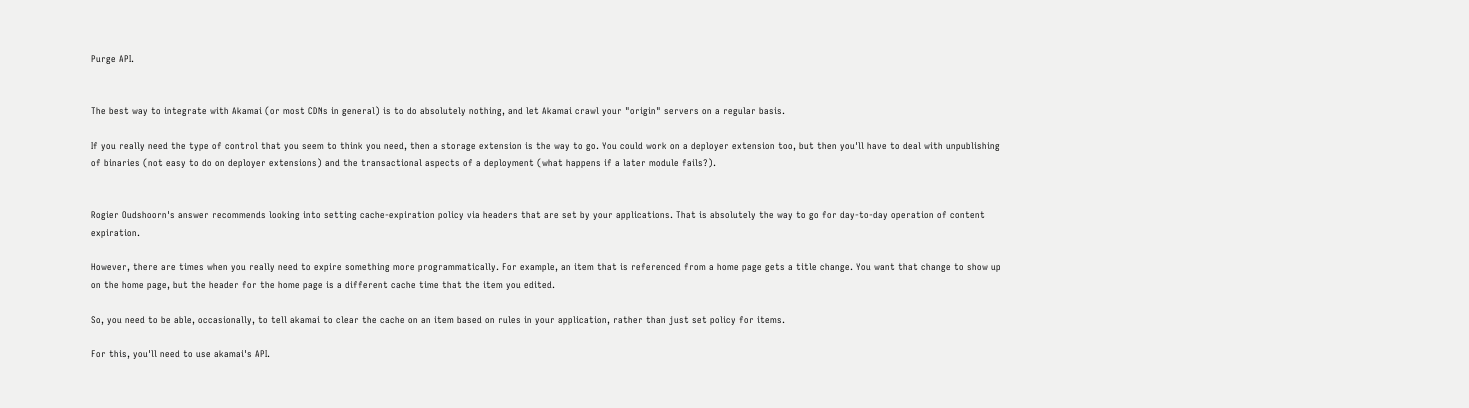Purge API.


The best way to integrate with Akamai (or most CDNs in general) is to do absolutely nothing, and let Akamai crawl your "origin" servers on a regular basis.

If you really need the type of control that you seem to think you need, then a storage extension is the way to go. You could work on a deployer extension too, but then you'll have to deal with unpublishing of binaries (not easy to do on deployer extensions) and the transactional aspects of a deployment (what happens if a later module fails?).


Rogier Oudshoorn's answer recommends looking into setting cache-expiration policy via headers that are set by your applications. That is absolutely the way to go for day-to-day operation of content expiration.

However, there are times when you really need to expire something more programmatically. For example, an item that is referenced from a home page gets a title change. You want that change to show up on the home page, but the header for the home page is a different cache time that the item you edited.

So, you need to be able, occasionally, to tell akamai to clear the cache on an item based on rules in your application, rather than just set policy for items.

For this, you'll need to use akamai's API.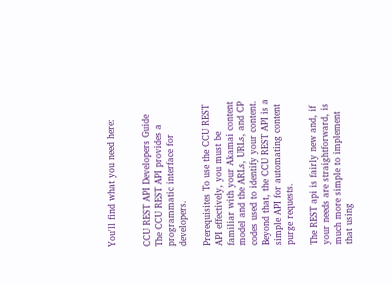You'll find what you need here:


CCU REST API Developers Guide The CCU REST API provides a programmatic interface for developers.

Prerequisites To use the CCU REST API effectively, you must be familiar with your Akamai content model and the ARLs, URLs, and CP codes used to identify your content. Beyond that, the CCU REST API is a simple API for automating content purge requests.

The REST api is fairly new and, if your needs are straightforward, is much more simple to implement that using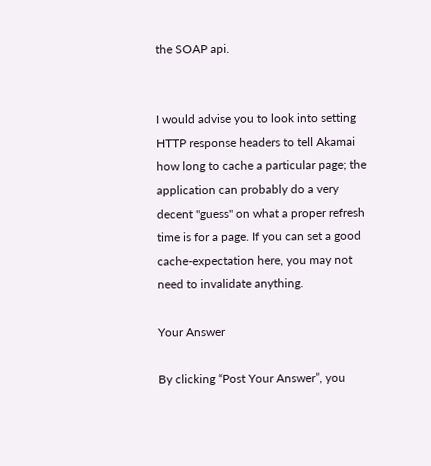the SOAP api.


I would advise you to look into setting HTTP response headers to tell Akamai how long to cache a particular page; the application can probably do a very decent "guess" on what a proper refresh time is for a page. If you can set a good cache-expectation here, you may not need to invalidate anything.

Your Answer

By clicking “Post Your Answer”, you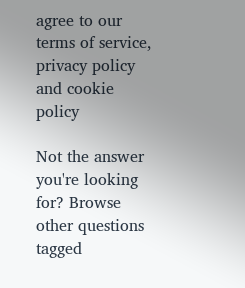agree to our terms of service, privacy policy and cookie policy

Not the answer you're looking for? Browse other questions tagged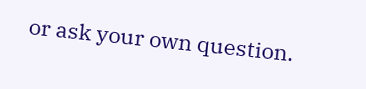or ask your own question.